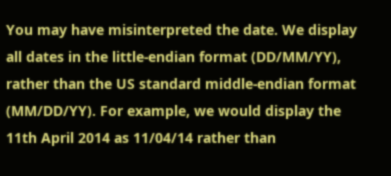You may have misinterpreted the date. We display all dates in the little-endian format (DD/MM/YY), rather than the US standard middle-endian format (MM/DD/YY). For example, we would display the 11th April 2014 as 11/04/14 rather than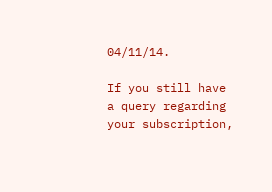04/11/14.

If you still have a query regarding your subscription,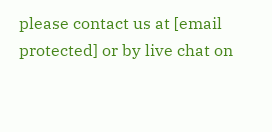please contact us at [email protected] or by live chat on